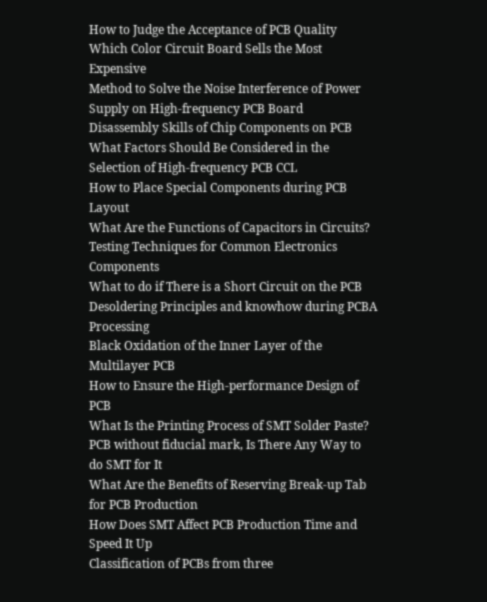How to Judge the Acceptance of PCB Quality
Which Color Circuit Board Sells the Most Expensive
Method to Solve the Noise Interference of Power Supply on High-frequency PCB Board
Disassembly Skills of Chip Components on PCB
What Factors Should Be Considered in the Selection of High-frequency PCB CCL
How to Place Special Components during PCB Layout
What Are the Functions of Capacitors in Circuits?
Testing Techniques for Common Electronics Components
What to do if There is a Short Circuit on the PCB
Desoldering Principles and knowhow during PCBA Processing
Black Oxidation of the Inner Layer of the Multilayer PCB
How to Ensure the High-performance Design of PCB
What Is the Printing Process of SMT Solder Paste?
PCB without fiducial mark, Is There Any Way to do SMT for It
What Are the Benefits of Reserving Break-up Tab for PCB Production
How Does SMT Affect PCB Production Time and Speed It Up
Classification of PCBs from three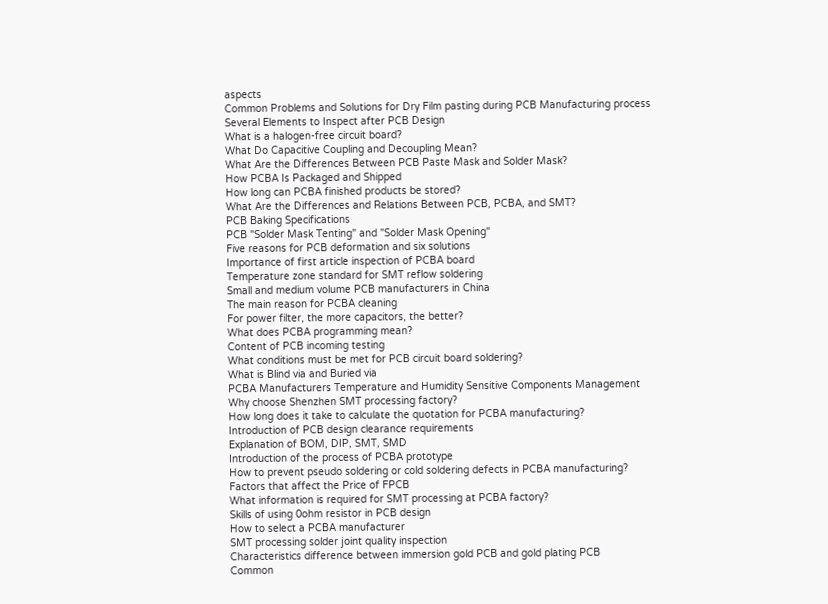aspects
Common Problems and Solutions for Dry Film pasting during PCB Manufacturing process
Several Elements to Inspect after PCB Design
What is a halogen-free circuit board?
What Do Capacitive Coupling and Decoupling Mean?
What Are the Differences Between PCB Paste Mask and Solder Mask?
How PCBA Is Packaged and Shipped
How long can PCBA finished products be stored?
What Are the Differences and Relations Between PCB, PCBA, and SMT?
PCB Baking Specifications
PCB "Solder Mask Tenting" and "Solder Mask Opening"
Five reasons for PCB deformation and six solutions
Importance of first article inspection of PCBA board
Temperature zone standard for SMT reflow soldering
Small and medium volume PCB manufacturers in China
The main reason for PCBA cleaning
For power filter, the more capacitors, the better?
What does PCBA programming mean?
Content of PCB incoming testing
What conditions must be met for PCB circuit board soldering?
What is Blind via and Buried via
PCBA Manufacturers Temperature and Humidity Sensitive Components Management
Why choose Shenzhen SMT processing factory?
How long does it take to calculate the quotation for PCBA manufacturing?
Introduction of PCB design clearance requirements
Explanation of BOM, DIP, SMT, SMD
Introduction of the process of PCBA prototype
How to prevent pseudo soldering or cold soldering defects in PCBA manufacturing?
Factors that affect the Price of FPCB
What information is required for SMT processing at PCBA factory?
Skills of using 0ohm resistor in PCB design
How to select a PCBA manufacturer
SMT processing solder joint quality inspection
Characteristics difference between immersion gold PCB and gold plating PCB
Common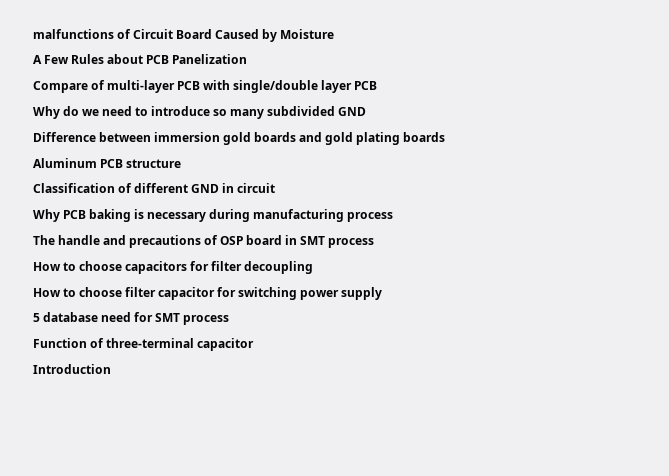malfunctions of Circuit Board Caused by Moisture
A Few Rules about PCB Panelization
Compare of multi-layer PCB with single/double layer PCB
Why do we need to introduce so many subdivided GND
Difference between immersion gold boards and gold plating boards
Aluminum PCB structure
Classification of different GND in circuit
Why PCB baking is necessary during manufacturing process
The handle and precautions of OSP board in SMT process
How to choose capacitors for filter decoupling
How to choose filter capacitor for switching power supply
5 database need for SMT process
Function of three-terminal capacitor
Introduction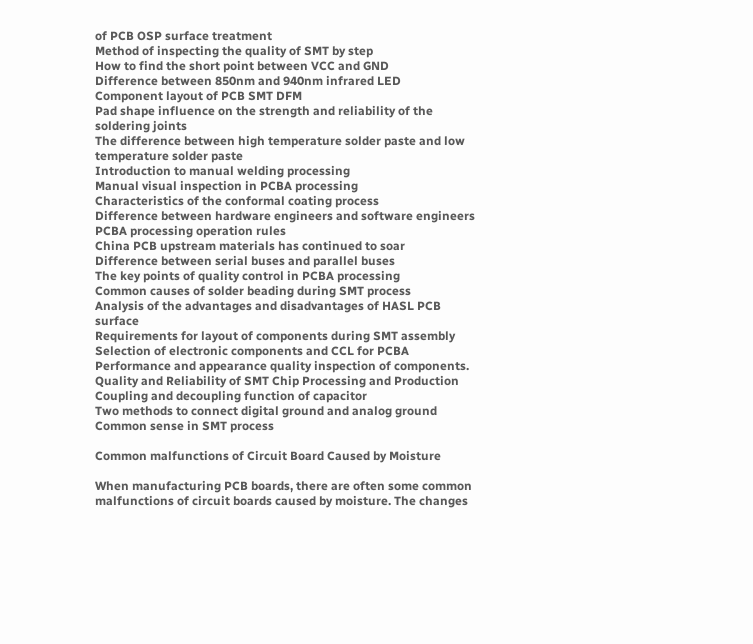of PCB OSP surface treatment
Method of inspecting the quality of SMT by step
How to find the short point between VCC and GND
Difference between 850nm and 940nm infrared LED
Component layout of PCB SMT DFM
Pad shape influence on the strength and reliability of the soldering joints
The difference between high temperature solder paste and low temperature solder paste
Introduction to manual welding processing
Manual visual inspection in PCBA processing
Characteristics of the conformal coating process
Difference between hardware engineers and software engineers
PCBA processing operation rules
China PCB upstream materials has continued to soar
Difference between serial buses and parallel buses
The key points of quality control in PCBA processing
Common causes of solder beading during SMT process
Analysis of the advantages and disadvantages of HASL PCB surface
Requirements for layout of components during SMT assembly
Selection of electronic components and CCL for PCBA
Performance and appearance quality inspection of components.
Quality and Reliability of SMT Chip Processing and Production
Coupling and decoupling function of capacitor
Two methods to connect digital ground and analog ground
Common sense in SMT process

Common malfunctions of Circuit Board Caused by Moisture

When manufacturing PCB boards, there are often some common malfunctions of circuit boards caused by moisture. The changes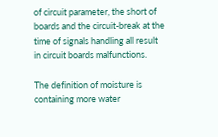of circuit parameter, the short of boards and the circuit-break at the time of signals handling all result in circuit boards malfunctions.

The definition of moisture is containing more water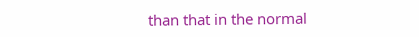than that in the normal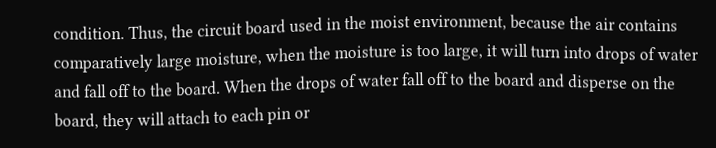condition. Thus, the circuit board used in the moist environment, because the air contains comparatively large moisture, when the moisture is too large, it will turn into drops of water and fall off to the board. When the drops of water fall off to the board and disperse on the board, they will attach to each pin or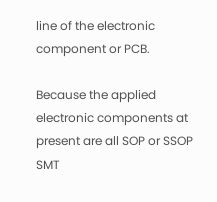line of the electronic component or PCB.

Because the applied electronic components at present are all SOP or SSOP SMT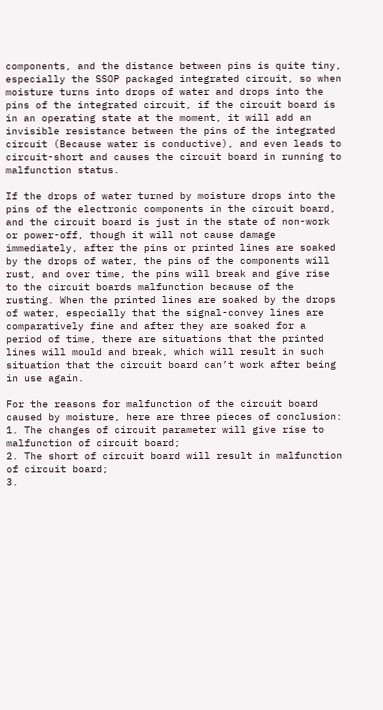components, and the distance between pins is quite tiny, especially the SSOP packaged integrated circuit, so when moisture turns into drops of water and drops into the pins of the integrated circuit, if the circuit board is in an operating state at the moment, it will add an invisible resistance between the pins of the integrated circuit (Because water is conductive), and even leads to circuit-short and causes the circuit board in running to malfunction status.

If the drops of water turned by moisture drops into the pins of the electronic components in the circuit board, and the circuit board is just in the state of non-work or power-off, though it will not cause damage immediately, after the pins or printed lines are soaked by the drops of water, the pins of the components will rust, and over time, the pins will break and give rise to the circuit boards malfunction because of the rusting. When the printed lines are soaked by the drops of water, especially that the signal-convey lines are comparatively fine and after they are soaked for a period of time, there are situations that the printed lines will mould and break, which will result in such situation that the circuit board can’t work after being in use again.

For the reasons for malfunction of the circuit board caused by moisture, here are three pieces of conclusion:
1. The changes of circuit parameter will give rise to malfunction of circuit board;
2. The short of circuit board will result in malfunction of circuit board;
3.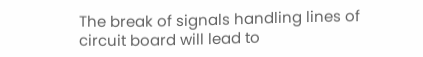The break of signals handling lines of circuit board will lead to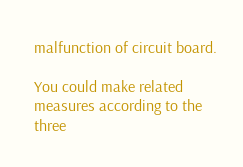malfunction of circuit board.

You could make related measures according to the three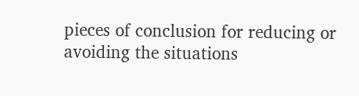pieces of conclusion for reducing or avoiding the situations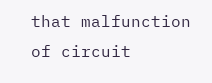that malfunction of circuit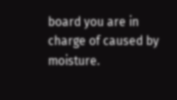board you are in charge of caused by moisture.